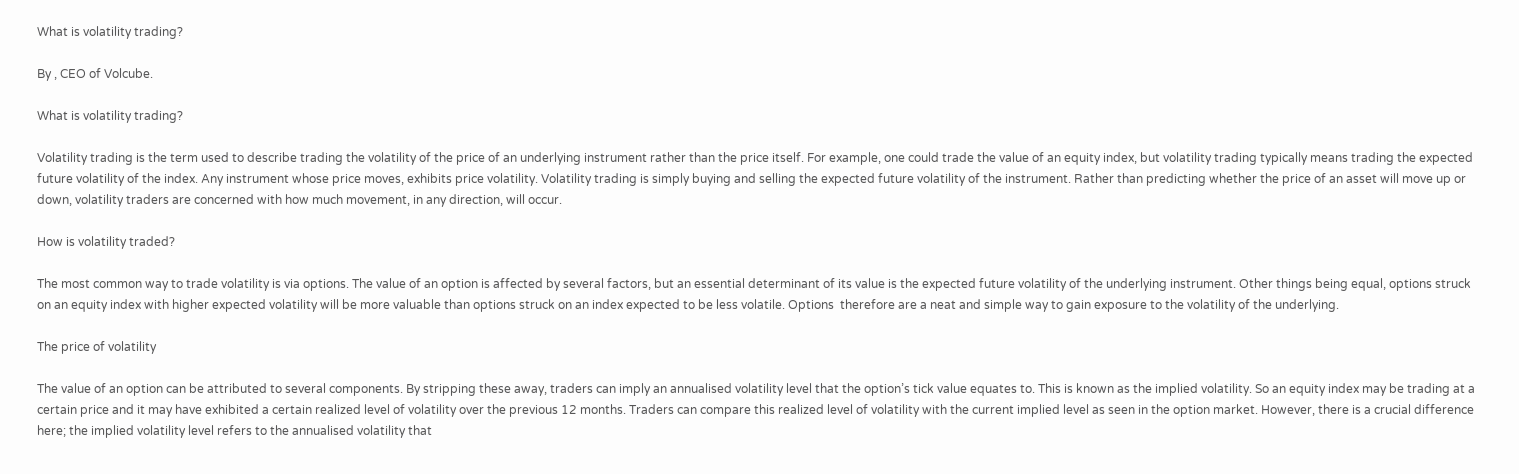What is volatility trading?

By , CEO of Volcube.

What is volatility trading?

Volatility trading is the term used to describe trading the volatility of the price of an underlying instrument rather than the price itself. For example, one could trade the value of an equity index, but volatility trading typically means trading the expected future volatility of the index. Any instrument whose price moves, exhibits price volatility. Volatility trading is simply buying and selling the expected future volatility of the instrument. Rather than predicting whether the price of an asset will move up or down, volatility traders are concerned with how much movement, in any direction, will occur.

How is volatility traded?

The most common way to trade volatility is via options. The value of an option is affected by several factors, but an essential determinant of its value is the expected future volatility of the underlying instrument. Other things being equal, options struck on an equity index with higher expected volatility will be more valuable than options struck on an index expected to be less volatile. Options  therefore are a neat and simple way to gain exposure to the volatility of the underlying.

The price of volatility

The value of an option can be attributed to several components. By stripping these away, traders can imply an annualised volatility level that the option’s tick value equates to. This is known as the implied volatility. So an equity index may be trading at a certain price and it may have exhibited a certain realized level of volatility over the previous 12 months. Traders can compare this realized level of volatility with the current implied level as seen in the option market. However, there is a crucial difference here; the implied volatility level refers to the annualised volatility that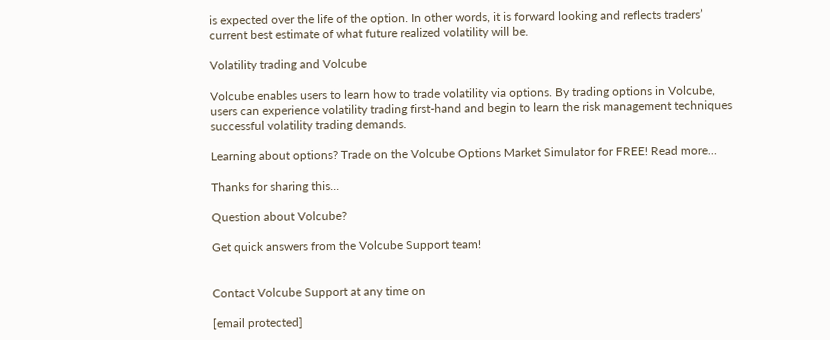is expected over the life of the option. In other words, it is forward looking and reflects traders’ current best estimate of what future realized volatility will be.

Volatility trading and Volcube

Volcube enables users to learn how to trade volatility via options. By trading options in Volcube, users can experience volatility trading first-hand and begin to learn the risk management techniques successful volatility trading demands.

Learning about options? Trade on the Volcube Options Market Simulator for FREE! Read more…

Thanks for sharing this...

Question about Volcube?

Get quick answers from the Volcube Support team!


Contact Volcube Support at any time on

[email protected]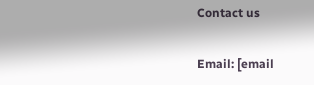Contact us

Email: [email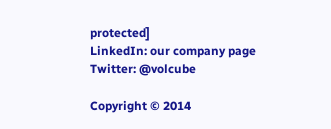protected]
LinkedIn: our company page
Twitter: @volcube

Copyright © 2014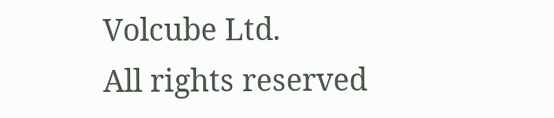Volcube Ltd.
All rights reserved